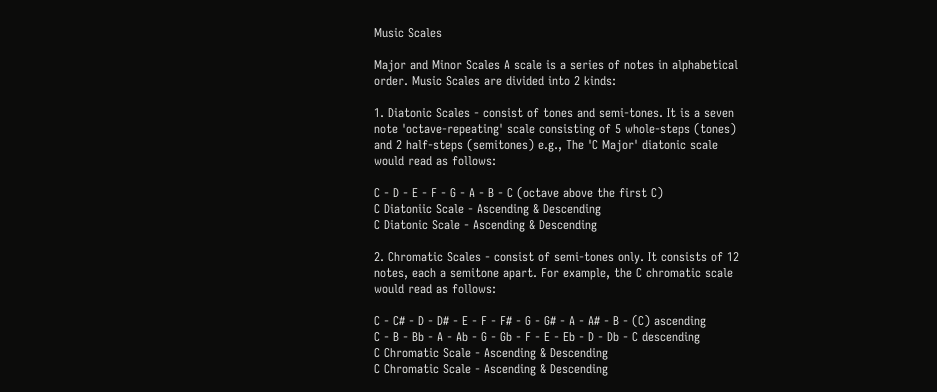Music Scales

Major and Minor Scales A scale is a series of notes in alphabetical order. Music Scales are divided into 2 kinds:

1. Diatonic Scales - consist of tones and semi-tones. It is a seven note 'octave-repeating' scale consisting of 5 whole-steps (tones) and 2 half-steps (semitones) e.g., The 'C Major' diatonic scale would read as follows:

C - D - E - F - G - A - B - C (octave above the first C)
C Diatoniic Scale - Ascending & Descending
C Diatonic Scale - Ascending & Descending

2. Chromatic Scales - consist of semi-tones only. It consists of 12 notes, each a semitone apart. For example, the C chromatic scale would read as follows:

C - C# - D - D# - E - F - F# - G - G# - A - A# - B - (C) ascending
C - B - Bb - A - Ab - G - Gb - F - E - Eb - D - Db - C descending
C Chromatic Scale - Ascending & Descending
C Chromatic Scale - Ascending & Descending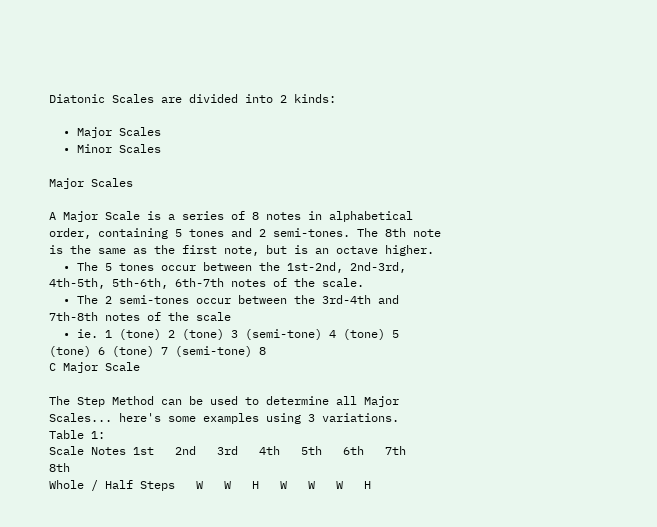Diatonic Scales are divided into 2 kinds:

  • Major Scales
  • Minor Scales

Major Scales

A Major Scale is a series of 8 notes in alphabetical order, containing 5 tones and 2 semi-tones. The 8th note is the same as the first note, but is an octave higher.
  • The 5 tones occur between the 1st-2nd, 2nd-3rd, 4th-5th, 5th-6th, 6th-7th notes of the scale.
  • The 2 semi-tones occur between the 3rd-4th and 7th-8th notes of the scale
  • ie. 1 (tone) 2 (tone) 3 (semi-tone) 4 (tone) 5 (tone) 6 (tone) 7 (semi-tone) 8
C Major Scale

The Step Method can be used to determine all Major Scales... here's some examples using 3 variations.
Table 1:
Scale Notes 1st   2nd   3rd   4th   5th   6th   7th   8th
Whole / Half Steps   W   W   H   W   W   W   H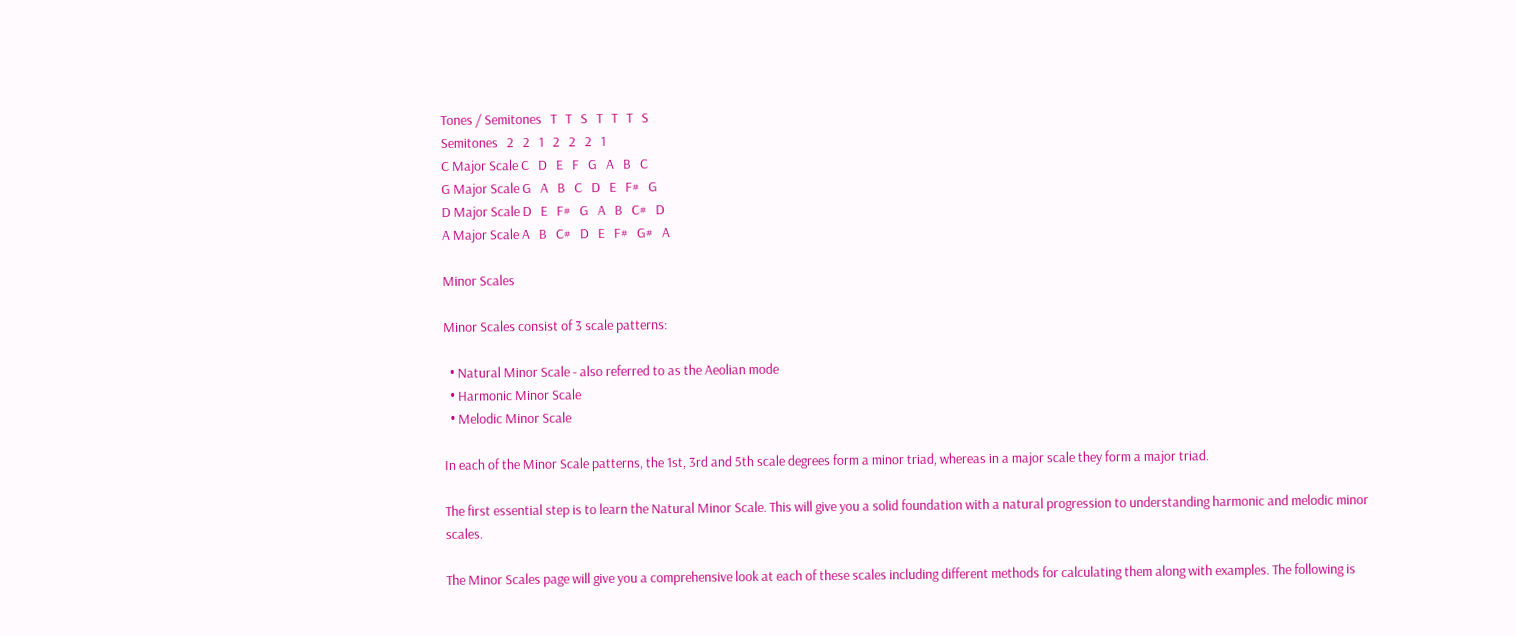Tones / Semitones   T   T   S   T   T   T   S
Semitones   2   2   1   2   2   2   1
C Major Scale C   D   E   F   G   A   B   C
G Major Scale G   A   B   C   D   E   F#   G
D Major Scale D   E   F#   G   A   B   C#   D
A Major Scale A   B   C#   D   E   F#   G#   A

Minor Scales

Minor Scales consist of 3 scale patterns:

  • Natural Minor Scale - also referred to as the Aeolian mode
  • Harmonic Minor Scale
  • Melodic Minor Scale

In each of the Minor Scale patterns, the 1st, 3rd and 5th scale degrees form a minor triad, whereas in a major scale they form a major triad.

The first essential step is to learn the Natural Minor Scale. This will give you a solid foundation with a natural progression to understanding harmonic and melodic minor scales.

The Minor Scales page will give you a comprehensive look at each of these scales including different methods for calculating them along with examples. The following is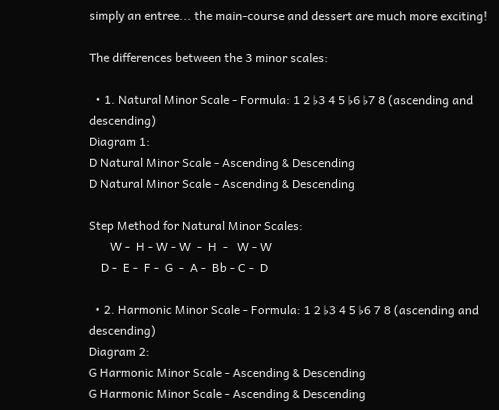simply an entree... the main-course and dessert are much more exciting!

The differences between the 3 minor scales:

  • 1. Natural Minor Scale - Formula: 1 2 ♭3 4 5 ♭6 ♭7 8 (ascending and descending)
Diagram 1:
D Natural Minor Scale - Ascending & Descending
D Natural Minor Scale - Ascending & Descending

Step Method for Natural Minor Scales:
       W -  H - W - W  -  H  -   W - W
    D -  E -  F -  G  -  A -  Bb - C -  D

  • 2. Harmonic Minor Scale - Formula: 1 2 ♭3 4 5 ♭6 7 8 (ascending and descending)
Diagram 2:
G Harmonic Minor Scale - Ascending & Descending
G Harmonic Minor Scale - Ascending & Descending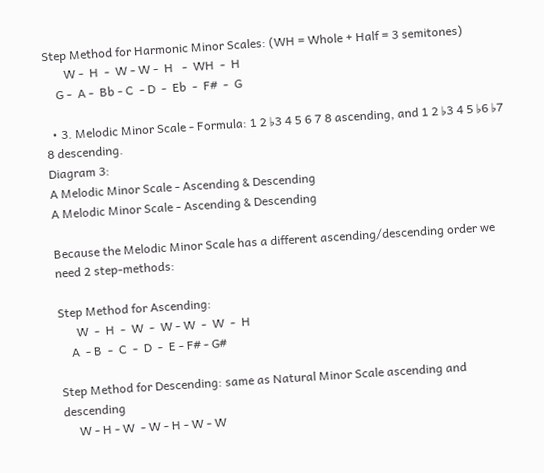Step Method for Harmonic Minor Scales: (WH = Whole + Half = 3 semitones)
       W -  H  -  W - W -  H   -  WH  -  H
    G -  A -  Bb - C  - D  -  Eb  -  F#  -  G

  • 3. Melodic Minor Scale - Formula: 1 2 ♭3 4 5 6 7 8 ascending, and 1 2 ♭3 4 5 ♭6 ♭7 8 descending.
Diagram 3:
A Melodic Minor Scale - Ascending & Descending
A Melodic Minor Scale - Ascending & Descending

Because the Melodic Minor Scale has a different ascending/descending order we need 2 step-methods:

Step Method for Ascending:
      W  -  H  -  W  -  W - W  -  W  -  H
    A  - B  -  C  -  D  -  E - F# - G#

Step Method for Descending: same as Natural Minor Scale ascending and descending
     W - H - W  - W - H - W - W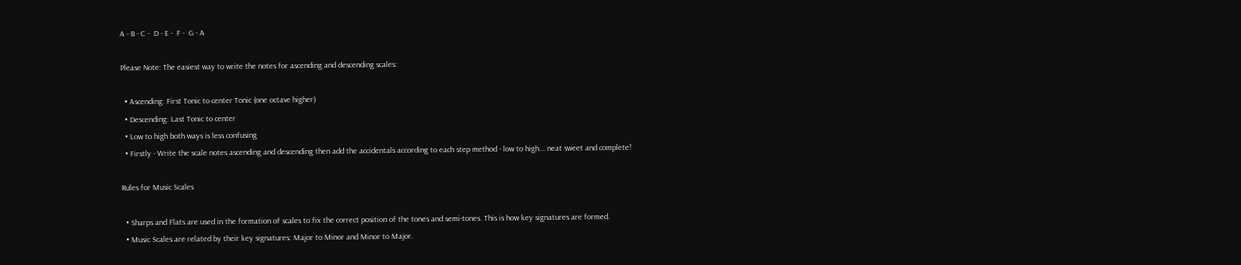A - B - C -  D - E -  F -  G - A

Please Note: The easiest way to write the notes for ascending and descending scales:

  • Ascending: First Tonic to center Tonic (one octave higher)
  • Descending: Last Tonic to center
  • Low to high both ways is less confusing
  • Firstly - Write the scale notes ascending and descending then add the accidentals according to each step method - low to high... neat sweet and complete!

Rules for Music Scales

  • Sharps and Flats are used in the formation of scales to fix the correct position of the tones and semi-tones. This is how key signatures are formed.
  • Music Scales are related by their key signatures: Major to Minor and Minor to Major.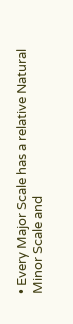• Every Major Scale has a relative Natural Minor Scale and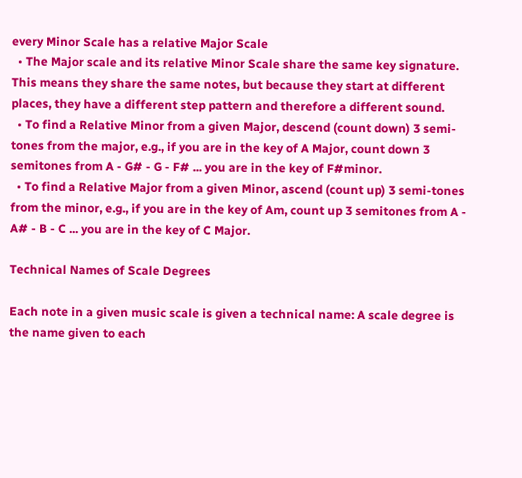every Minor Scale has a relative Major Scale
  • The Major scale and its relative Minor Scale share the same key signature. This means they share the same notes, but because they start at different places, they have a different step pattern and therefore a different sound.
  • To find a Relative Minor from a given Major, descend (count down) 3 semi-tones from the major, e.g., if you are in the key of A Major, count down 3 semitones from A - G# - G - F# ... you are in the key of F#minor.
  • To find a Relative Major from a given Minor, ascend (count up) 3 semi-tones from the minor, e.g., if you are in the key of Am, count up 3 semitones from A - A# - B - C ... you are in the key of C Major.

Technical Names of Scale Degrees

Each note in a given music scale is given a technical name: A scale degree is the name given to each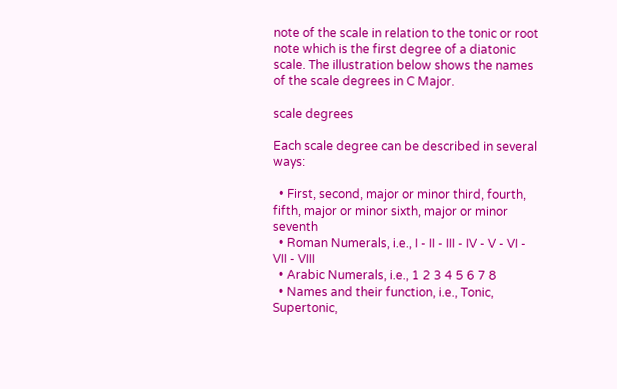note of the scale in relation to the tonic or root note which is the first degree of a diatonic scale. The illustration below shows the names of the scale degrees in C Major.

scale degrees

Each scale degree can be described in several ways:

  • First, second, major or minor third, fourth, fifth, major or minor sixth, major or minor seventh
  • Roman Numerals, i.e., I - II - III - IV - V - VI - VII - VIII
  • Arabic Numerals, i.e., 1 2 3 4 5 6 7 8
  • Names and their function, i.e., Tonic, Supertonic,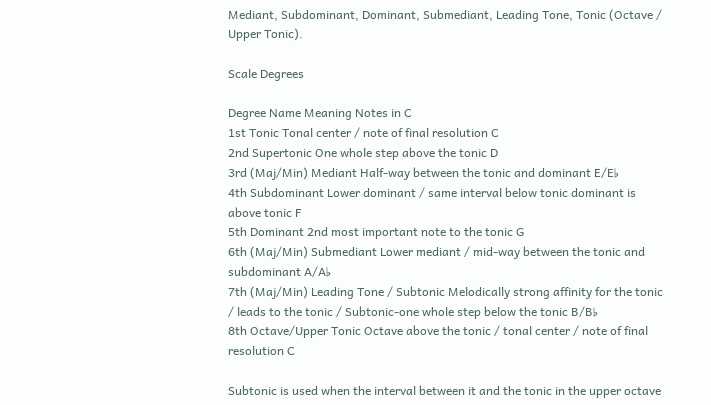Mediant, Subdominant, Dominant, Submediant, Leading Tone, Tonic (Octave / Upper Tonic).

Scale Degrees

Degree Name Meaning Notes in C
1st Tonic Tonal center / note of final resolution C
2nd Supertonic One whole step above the tonic D
3rd (Maj/Min) Mediant Half-way between the tonic and dominant E/E♭
4th Subdominant Lower dominant / same interval below tonic dominant is above tonic F
5th Dominant 2nd most important note to the tonic G
6th (Maj/Min) Submediant Lower mediant / mid-way between the tonic and subdominant A/A♭
7th (Maj/Min) Leading Tone / Subtonic Melodically strong affinity for the tonic / leads to the tonic / Subtonic-one whole step below the tonic B/B♭
8th Octave/Upper Tonic Octave above the tonic / tonal center / note of final resolution C

Subtonic is used when the interval between it and the tonic in the upper octave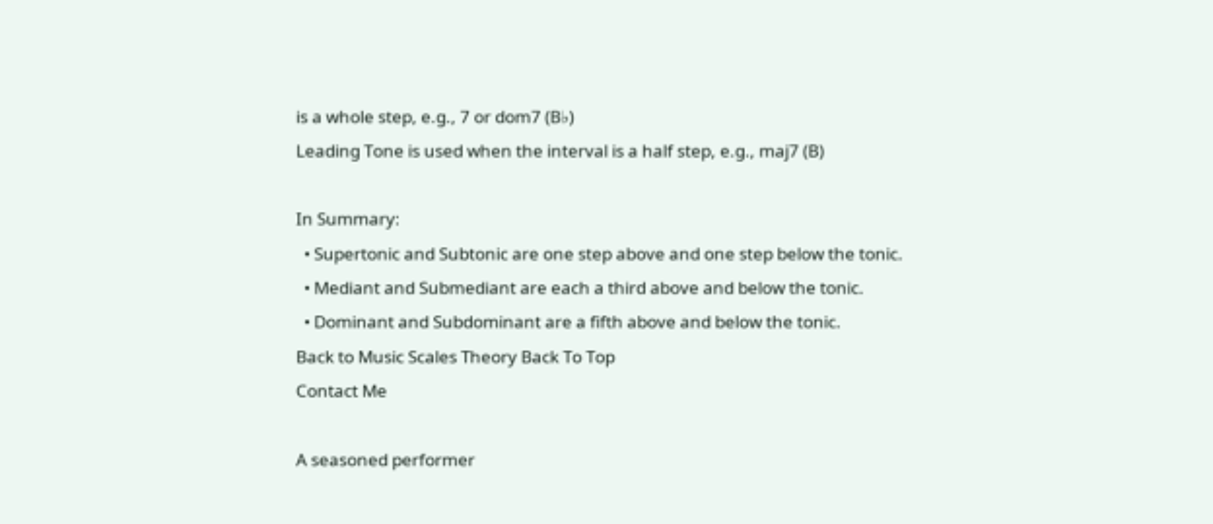is a whole step, e.g., 7 or dom7 (B♭)
Leading Tone is used when the interval is a half step, e.g., maj7 (B)

In Summary:
  • Supertonic and Subtonic are one step above and one step below the tonic.
  • Mediant and Submediant are each a third above and below the tonic.
  • Dominant and Subdominant are a fifth above and below the tonic.
Back to Music Scales Theory Back To Top
Contact Me

A seasoned performer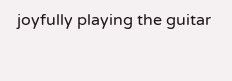joyfully playing the guitar